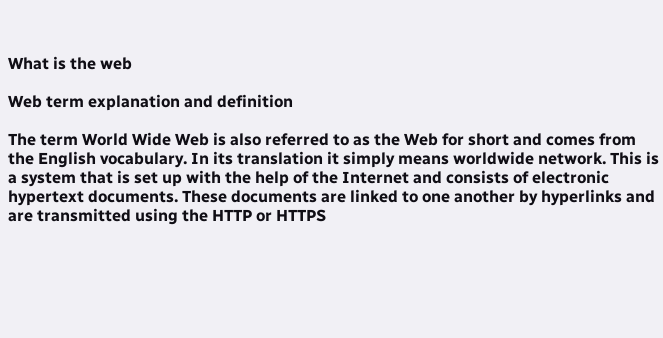What is the web

Web term explanation and definition

The term World Wide Web is also referred to as the Web for short and comes from the English vocabulary. In its translation it simply means worldwide network. This is a system that is set up with the help of the Internet and consists of electronic hypertext documents. These documents are linked to one another by hyperlinks and are transmitted using the HTTP or HTTPS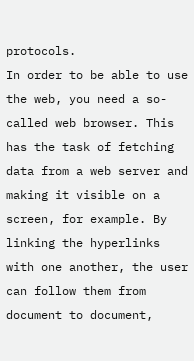protocols.
In order to be able to use the web, you need a so-called web browser. This has the task of fetching data from a web server and making it visible on a screen, for example. By linking the hyperlinks with one another, the user can follow them from document to document,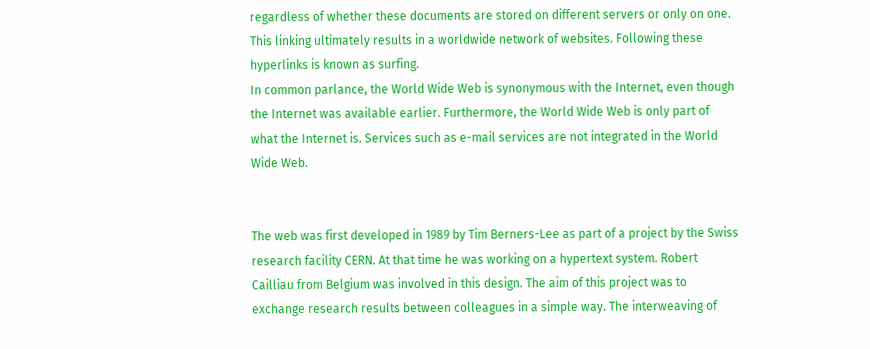regardless of whether these documents are stored on different servers or only on one. This linking ultimately results in a worldwide network of websites. Following these hyperlinks is known as surfing.
In common parlance, the World Wide Web is synonymous with the Internet, even though the Internet was available earlier. Furthermore, the World Wide Web is only part of what the Internet is. Services such as e-mail services are not integrated in the World Wide Web.


The web was first developed in 1989 by Tim Berners-Lee as part of a project by the Swiss research facility CERN. At that time he was working on a hypertext system. Robert Cailliau from Belgium was involved in this design. The aim of this project was to exchange research results between colleagues in a simple way. The interweaving of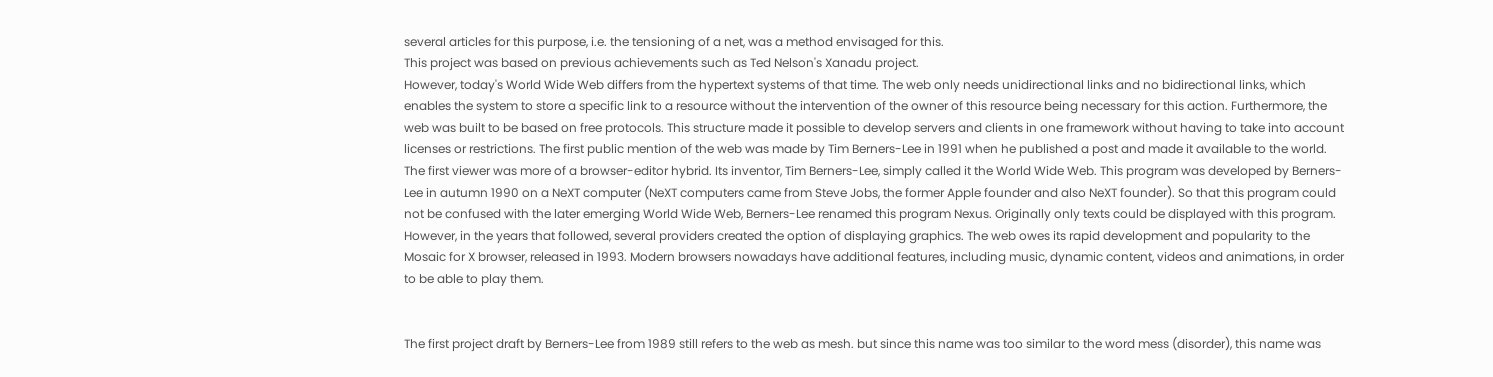several articles for this purpose, i.e. the tensioning of a net, was a method envisaged for this.
This project was based on previous achievements such as Ted Nelson's Xanadu project.
However, today's World Wide Web differs from the hypertext systems of that time. The web only needs unidirectional links and no bidirectional links, which enables the system to store a specific link to a resource without the intervention of the owner of this resource being necessary for this action. Furthermore, the web was built to be based on free protocols. This structure made it possible to develop servers and clients in one framework without having to take into account licenses or restrictions. The first public mention of the web was made by Tim Berners-Lee in 1991 when he published a post and made it available to the world.
The first viewer was more of a browser-editor hybrid. Its inventor, Tim Berners-Lee, simply called it the World Wide Web. This program was developed by Berners-Lee in autumn 1990 on a NeXT computer (NeXT computers came from Steve Jobs, the former Apple founder and also NeXT founder). So that this program could not be confused with the later emerging World Wide Web, Berners-Lee renamed this program Nexus. Originally only texts could be displayed with this program. However, in the years that followed, several providers created the option of displaying graphics. The web owes its rapid development and popularity to the Mosaic for X browser, released in 1993. Modern browsers nowadays have additional features, including music, dynamic content, videos and animations, in order to be able to play them.


The first project draft by Berners-Lee from 1989 still refers to the web as mesh. but since this name was too similar to the word mess (disorder), this name was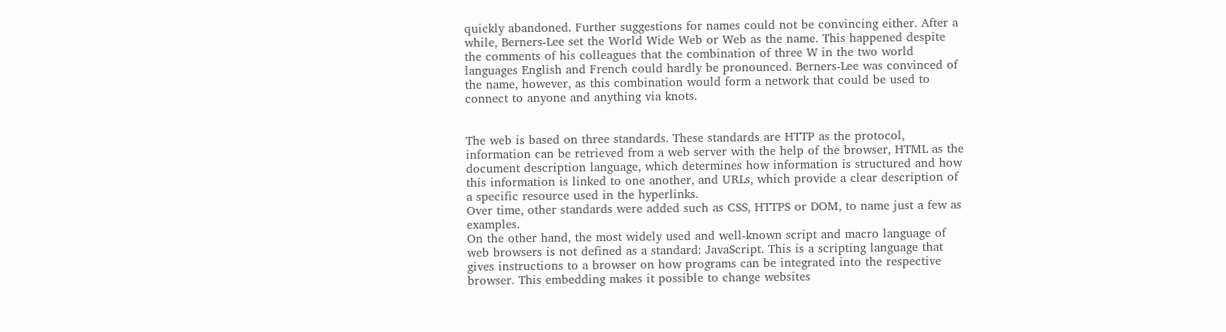quickly abandoned. Further suggestions for names could not be convincing either. After a while, Berners-Lee set the World Wide Web or Web as the name. This happened despite the comments of his colleagues that the combination of three W in the two world languages English and French could hardly be pronounced. Berners-Lee was convinced of the name, however, as this combination would form a network that could be used to connect to anyone and anything via knots.


The web is based on three standards. These standards are HTTP as the protocol, information can be retrieved from a web server with the help of the browser, HTML as the document description language, which determines how information is structured and how this information is linked to one another, and URLs, which provide a clear description of a specific resource used in the hyperlinks.
Over time, other standards were added such as CSS, HTTPS or DOM, to name just a few as examples.
On the other hand, the most widely used and well-known script and macro language of web browsers is not defined as a standard: JavaScript. This is a scripting language that gives instructions to a browser on how programs can be integrated into the respective browser. This embedding makes it possible to change websites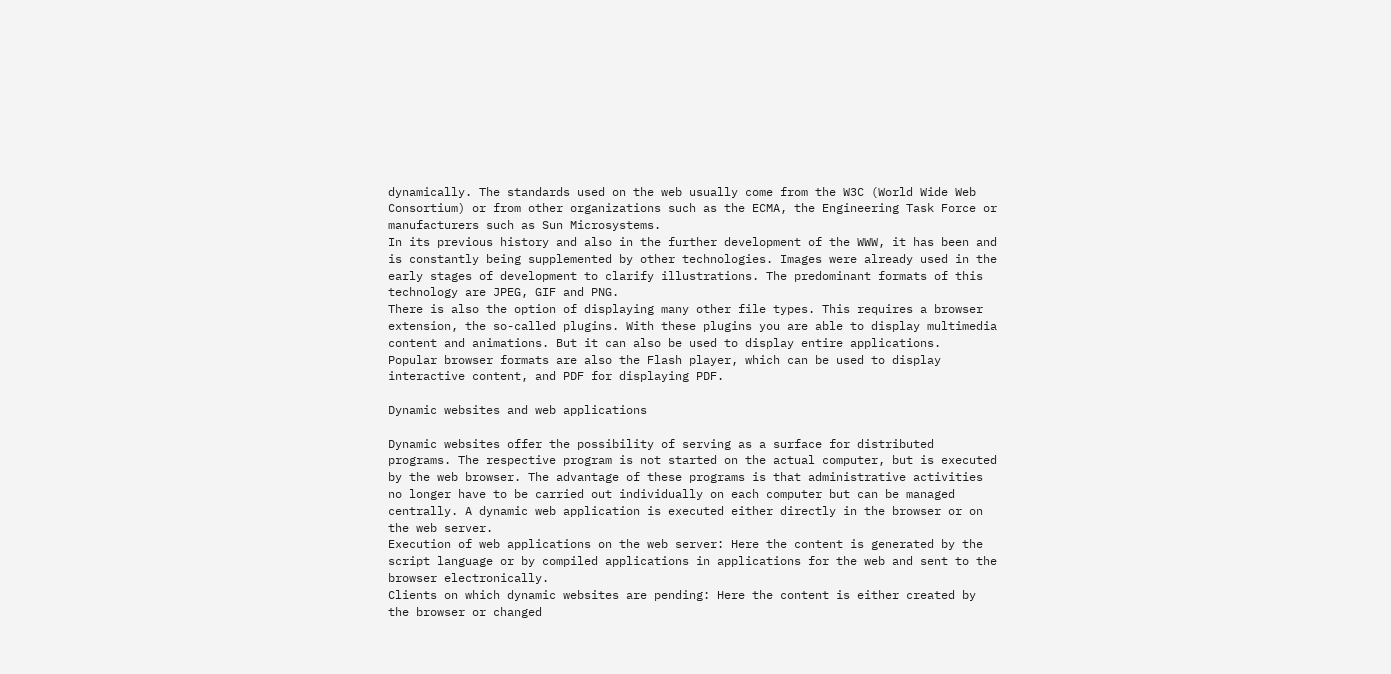dynamically. The standards used on the web usually come from the W3C (World Wide Web Consortium) or from other organizations such as the ECMA, the Engineering Task Force or manufacturers such as Sun Microsystems.
In its previous history and also in the further development of the WWW, it has been and is constantly being supplemented by other technologies. Images were already used in the early stages of development to clarify illustrations. The predominant formats of this technology are JPEG, GIF and PNG.
There is also the option of displaying many other file types. This requires a browser extension, the so-called plugins. With these plugins you are able to display multimedia content and animations. But it can also be used to display entire applications.
Popular browser formats are also the Flash player, which can be used to display interactive content, and PDF for displaying PDF.

Dynamic websites and web applications

Dynamic websites offer the possibility of serving as a surface for distributed programs. The respective program is not started on the actual computer, but is executed by the web browser. The advantage of these programs is that administrative activities no longer have to be carried out individually on each computer but can be managed centrally. A dynamic web application is executed either directly in the browser or on the web server.
Execution of web applications on the web server: Here the content is generated by the script language or by compiled applications in applications for the web and sent to the browser electronically.
Clients on which dynamic websites are pending: Here the content is either created by the browser or changed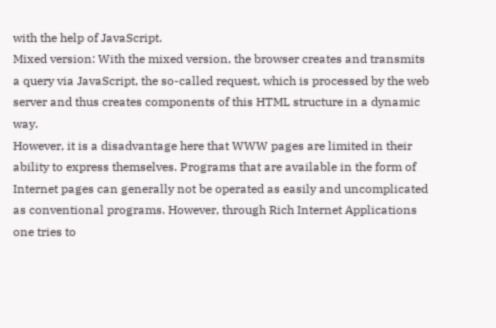with the help of JavaScript.
Mixed version: With the mixed version, the browser creates and transmits a query via JavaScript, the so-called request, which is processed by the web server and thus creates components of this HTML structure in a dynamic way.
However, it is a disadvantage here that WWW pages are limited in their ability to express themselves. Programs that are available in the form of Internet pages can generally not be operated as easily and uncomplicated as conventional programs. However, through Rich Internet Applications one tries to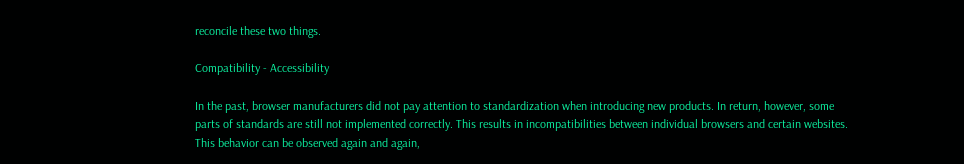reconcile these two things.

Compatibility - Accessibility

In the past, browser manufacturers did not pay attention to standardization when introducing new products. In return, however, some parts of standards are still not implemented correctly. This results in incompatibilities between individual browsers and certain websites. This behavior can be observed again and again,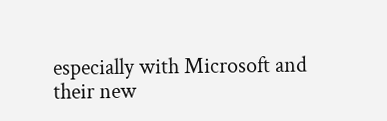especially with Microsoft and their new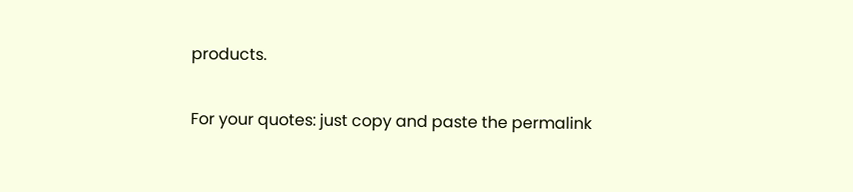products.

For your quotes: just copy and paste the permalink